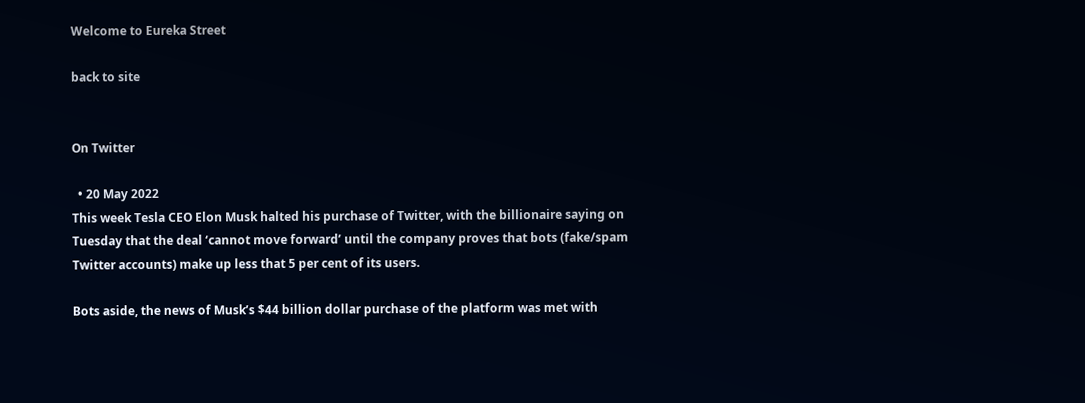Welcome to Eureka Street

back to site


On Twitter

  • 20 May 2022
This week Tesla CEO Elon Musk halted his purchase of Twitter, with the billionaire saying on Tuesday that the deal ‘cannot move forward’ until the company proves that bots (fake/spam Twitter accounts) make up less that 5 per cent of its users.

Bots aside, the news of Musk’s $44 billion dollar purchase of the platform was met with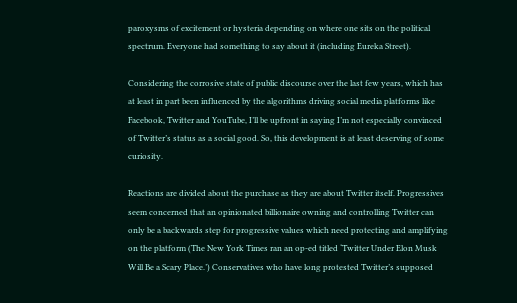paroxysms of excitement or hysteria depending on where one sits on the political spectrum. Everyone had something to say about it (including Eureka Street).

Considering the corrosive state of public discourse over the last few years, which has at least in part been influenced by the algorithms driving social media platforms like Facebook, Twitter and YouTube, I’ll be upfront in saying I’m not especially convinced of Twitter’s status as a social good. So, this development is at least deserving of some curiosity.

Reactions are divided about the purchase as they are about Twitter itself. Progressives seem concerned that an opinionated billionaire owning and controlling Twitter can only be a backwards step for progressive values which need protecting and amplifying on the platform (The New York Times ran an op-ed titled ‘Twitter Under Elon Musk Will Be a Scary Place.’) Conservatives who have long protested Twitter’s supposed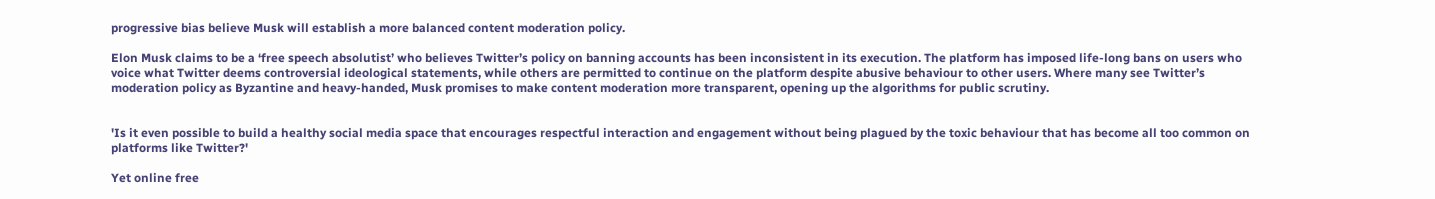progressive bias believe Musk will establish a more balanced content moderation policy.

Elon Musk claims to be a ‘free speech absolutist’ who believes Twitter’s policy on banning accounts has been inconsistent in its execution. The platform has imposed life-long bans on users who voice what Twitter deems controversial ideological statements, while others are permitted to continue on the platform despite abusive behaviour to other users. Where many see Twitter’s moderation policy as Byzantine and heavy-handed, Musk promises to make content moderation more transparent, opening up the algorithms for public scrutiny.


'Is it even possible to build a healthy social media space that encourages respectful interaction and engagement without being plagued by the toxic behaviour that has become all too common on platforms like Twitter?'

Yet online free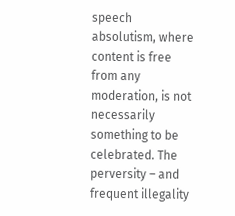speech absolutism, where content is free from any moderation, is not necessarily something to be celebrated. The perversity – and frequent illegality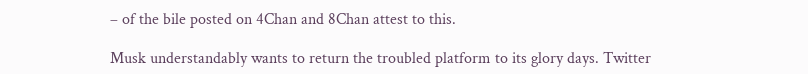– of the bile posted on 4Chan and 8Chan attest to this.

Musk understandably wants to return the troubled platform to its glory days. Twitter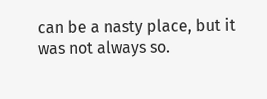can be a nasty place, but it was not always so.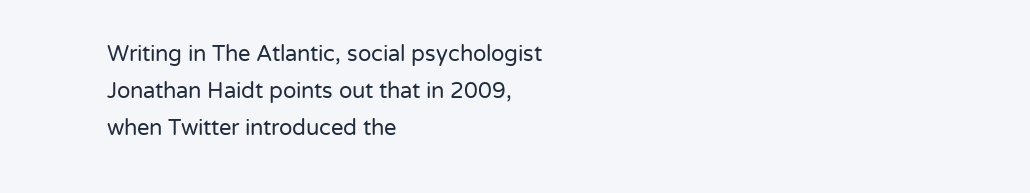Writing in The Atlantic, social psychologist Jonathan Haidt points out that in 2009, when Twitter introduced the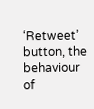‘Retweet’ button, the behaviour of